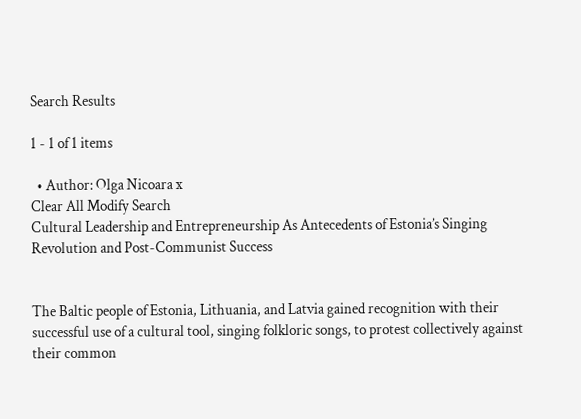Search Results

1 - 1 of 1 items

  • Author: Olga Nicoara x
Clear All Modify Search
Cultural Leadership and Entrepreneurship As Antecedents of Estonia’s Singing Revolution and Post-Communist Success


The Baltic people of Estonia, Lithuania, and Latvia gained recognition with their successful use of a cultural tool, singing folkloric songs, to protest collectively against their common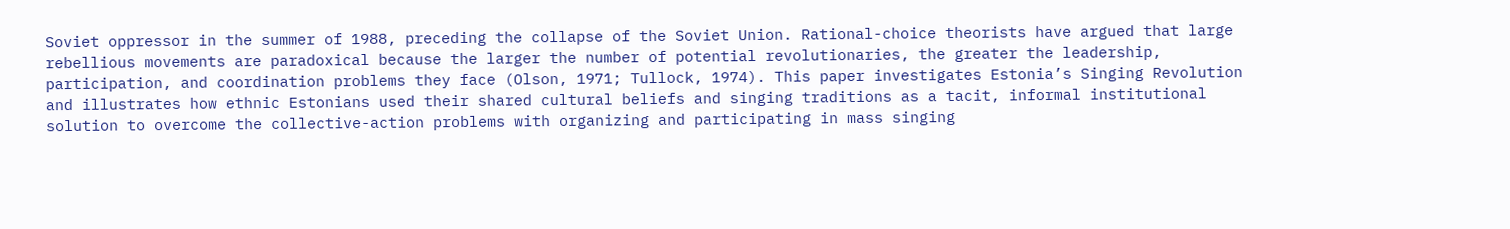Soviet oppressor in the summer of 1988, preceding the collapse of the Soviet Union. Rational-choice theorists have argued that large rebellious movements are paradoxical because the larger the number of potential revolutionaries, the greater the leadership, participation, and coordination problems they face (Olson, 1971; Tullock, 1974). This paper investigates Estonia’s Singing Revolution and illustrates how ethnic Estonians used their shared cultural beliefs and singing traditions as a tacit, informal institutional solution to overcome the collective-action problems with organizing and participating in mass singing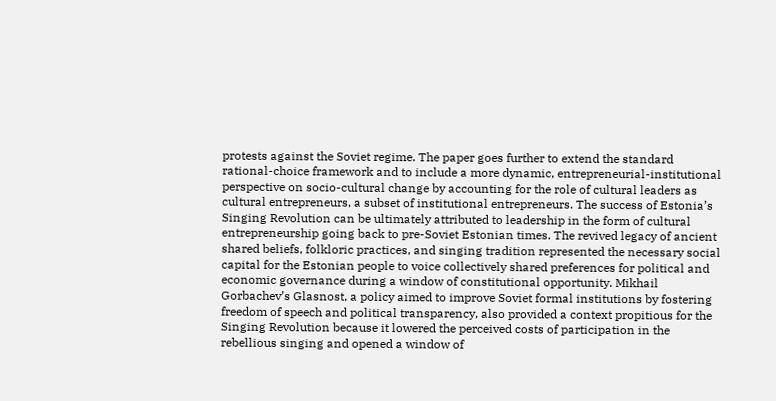protests against the Soviet regime. The paper goes further to extend the standard rational-choice framework and to include a more dynamic, entrepreneurial-institutional perspective on socio-cultural change by accounting for the role of cultural leaders as cultural entrepreneurs, a subset of institutional entrepreneurs. The success of Estonia’s Singing Revolution can be ultimately attributed to leadership in the form of cultural entrepreneurship going back to pre-Soviet Estonian times. The revived legacy of ancient shared beliefs, folkloric practices, and singing tradition represented the necessary social capital for the Estonian people to voice collectively shared preferences for political and economic governance during a window of constitutional opportunity. Mikhail Gorbachev’s Glasnost, a policy aimed to improve Soviet formal institutions by fostering freedom of speech and political transparency, also provided a context propitious for the Singing Revolution because it lowered the perceived costs of participation in the rebellious singing and opened a window of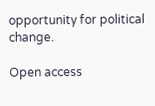opportunity for political change.

Open access